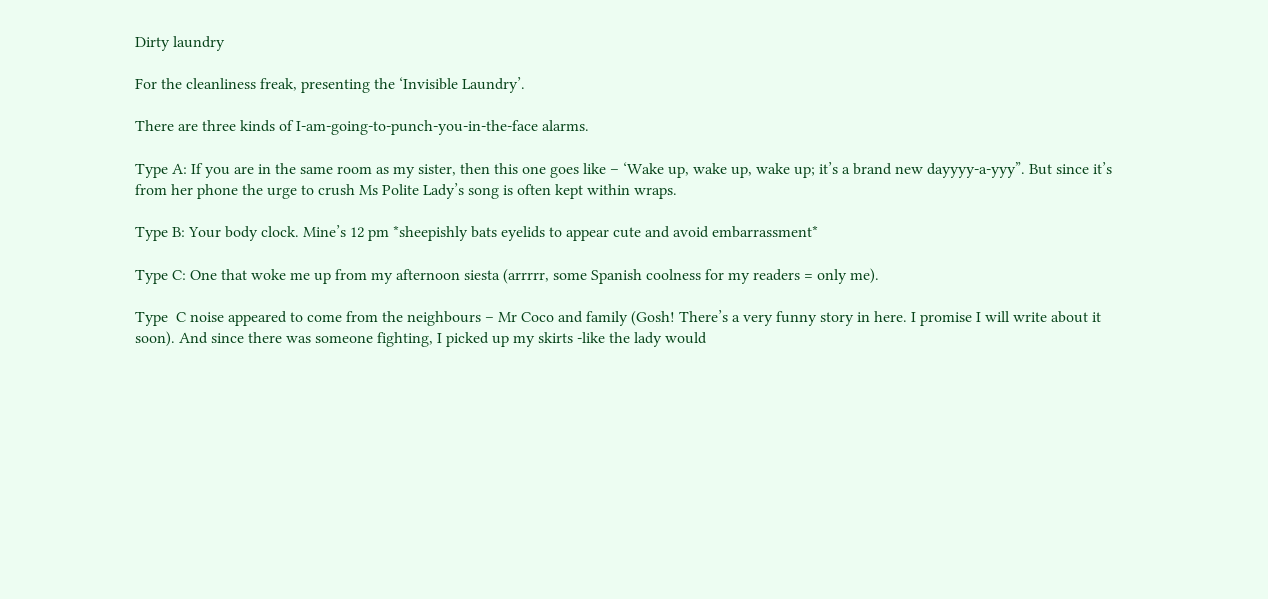Dirty laundry

For the cleanliness freak, presenting the ‘Invisible Laundry’.

There are three kinds of I-am-going-to-punch-you-in-the-face alarms.

Type A: If you are in the same room as my sister, then this one goes like – ‘Wake up, wake up, wake up; it’s a brand new dayyyy-a-yyy”. But since it’s from her phone the urge to crush Ms Polite Lady’s song is often kept within wraps.

Type B: Your body clock. Mine’s 12 pm *sheepishly bats eyelids to appear cute and avoid embarrassment*

Type C: One that woke me up from my afternoon siesta (arrrrr, some Spanish coolness for my readers = only me).

Type  C noise appeared to come from the neighbours – Mr Coco and family (Gosh! There’s a very funny story in here. I promise I will write about it soon). And since there was someone fighting, I picked up my skirts -like the lady would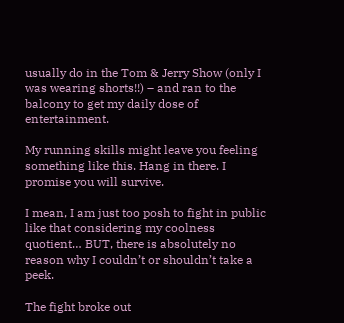usually do in the Tom & Jerry Show (only I was wearing shorts!!) – and ran to the balcony to get my daily dose of entertainment.

My running skills might leave you feeling something like this. Hang in there. I promise you will survive.

I mean, I am just too posh to fight in public like that considering my coolness quotient… BUT, there is absolutely no reason why I couldn’t or shouldn’t take a peek.

The fight broke out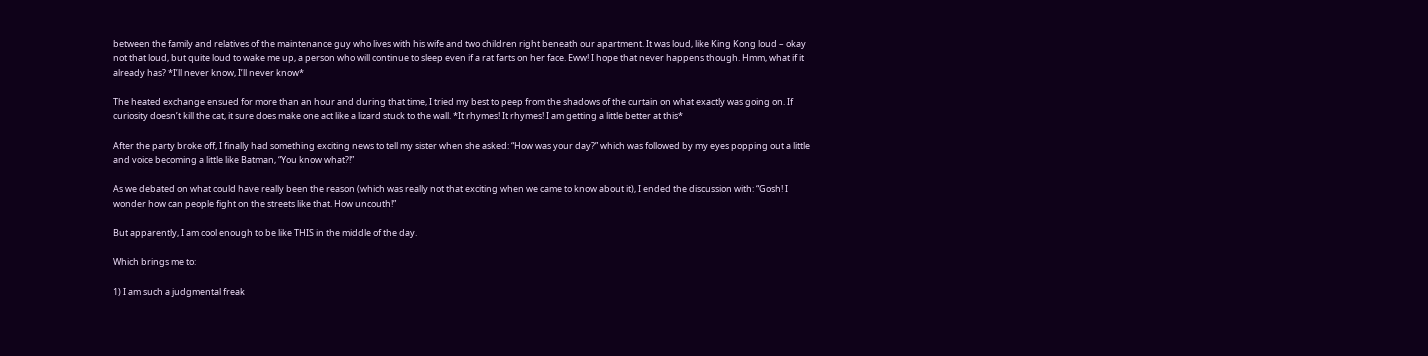between the family and relatives of the maintenance guy who lives with his wife and two children right beneath our apartment. It was loud, like King Kong loud – okay not that loud, but quite loud to wake me up, a person who will continue to sleep even if a rat farts on her face. Eww! I hope that never happens though. Hmm, what if it already has? *I’ll never know, I’ll never know*

The heated exchange ensued for more than an hour and during that time, I tried my best to peep from the shadows of the curtain on what exactly was going on. If curiosity doesn’t kill the cat, it sure does make one act like a lizard stuck to the wall. *It rhymes! It rhymes! I am getting a little better at this*

After the party broke off, I finally had something exciting news to tell my sister when she asked: “How was your day?” which was followed by my eyes popping out a little and voice becoming a little like Batman, “You know what?!”

As we debated on what could have really been the reason (which was really not that exciting when we came to know about it), I ended the discussion with: “Gosh! I wonder how can people fight on the streets like that. How uncouth!”

But apparently, I am cool enough to be like THIS in the middle of the day.

Which brings me to:

1) I am such a judgmental freak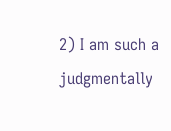2) I am such a judgmentally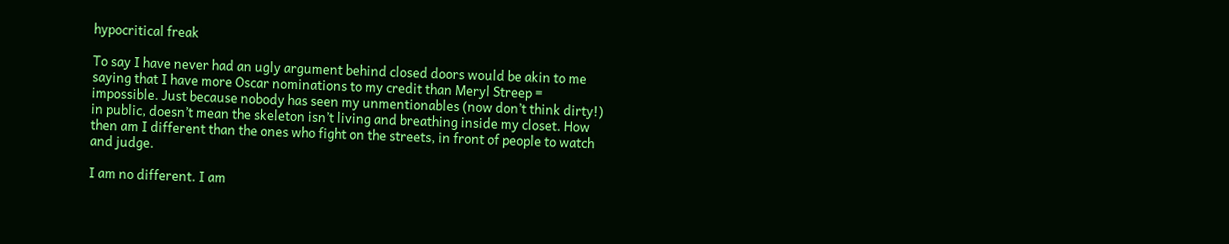hypocritical freak

To say I have never had an ugly argument behind closed doors would be akin to me saying that I have more Oscar nominations to my credit than Meryl Streep = impossible. Just because nobody has seen my unmentionables (now don’t think dirty!) in public, doesn’t mean the skeleton isn’t living and breathing inside my closet. How then am I different than the ones who fight on the streets, in front of people to watch and judge.

I am no different. I am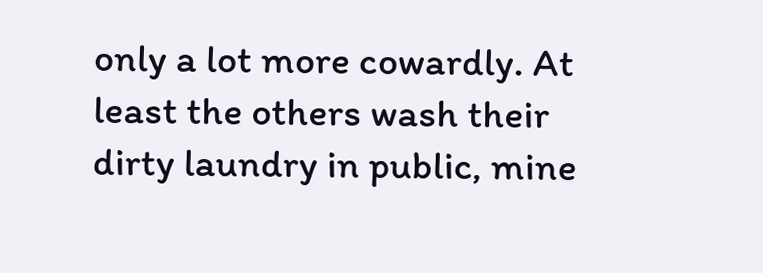only a lot more cowardly. At least the others wash their dirty laundry in public, mine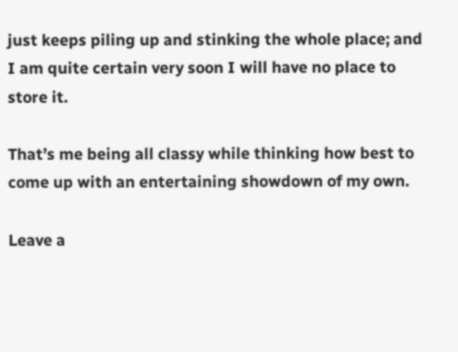just keeps piling up and stinking the whole place; and I am quite certain very soon I will have no place to store it.

That’s me being all classy while thinking how best to come up with an entertaining showdown of my own.

Leave a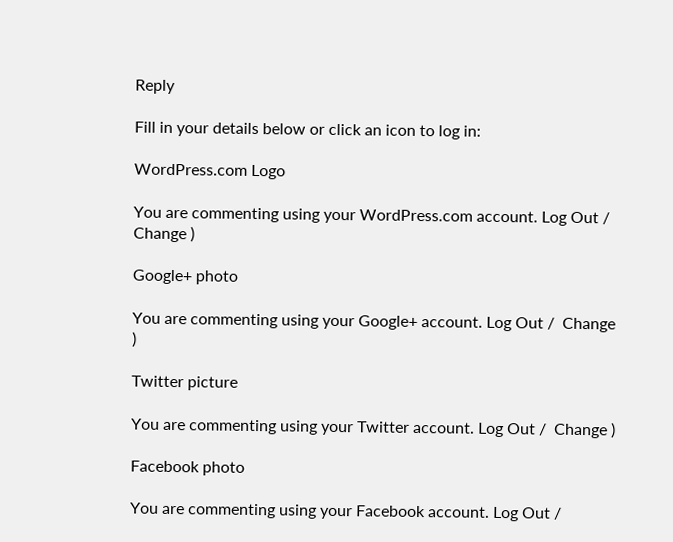Reply

Fill in your details below or click an icon to log in:

WordPress.com Logo

You are commenting using your WordPress.com account. Log Out /  Change )

Google+ photo

You are commenting using your Google+ account. Log Out /  Change )

Twitter picture

You are commenting using your Twitter account. Log Out /  Change )

Facebook photo

You are commenting using your Facebook account. Log Out /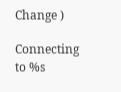Change )

Connecting to %s